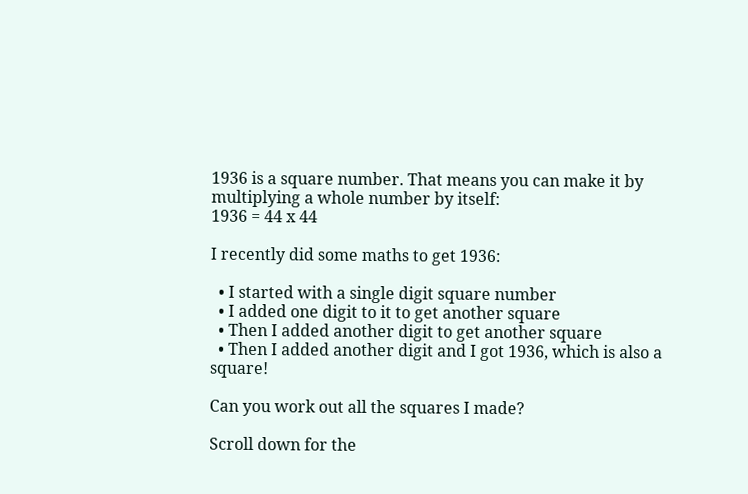1936 is a square number. That means you can make it by multiplying a whole number by itself:
1936 = 44 x 44

I recently did some maths to get 1936:

  • I started with a single digit square number
  • I added one digit to it to get another square
  • Then I added another digit to get another square
  • Then I added another digit and I got 1936, which is also a square!

Can you work out all the squares I made?

Scroll down for the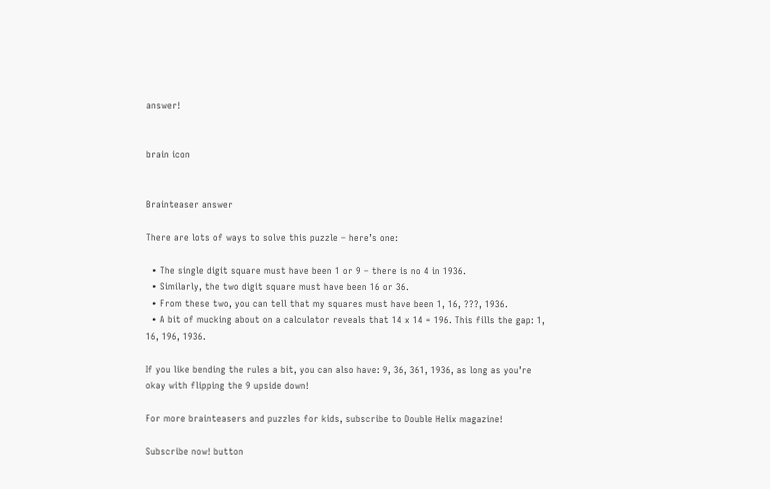answer!


brain icon


Brainteaser answer

There are lots of ways to solve this puzzle – here’s one:

  • The single digit square must have been 1 or 9 – there is no 4 in 1936.
  • Similarly, the two digit square must have been 16 or 36.
  • From these two, you can tell that my squares must have been 1, 16, ???, 1936.
  • A bit of mucking about on a calculator reveals that 14 x 14 = 196. This fills the gap: 1, 16, 196, 1936.

If you like bending the rules a bit, you can also have: 9, 36, 361, 1936, as long as you’re okay with flipping the 9 upside down!

For more brainteasers and puzzles for kids, subscribe to Double Helix magazine!

Subscribe now! button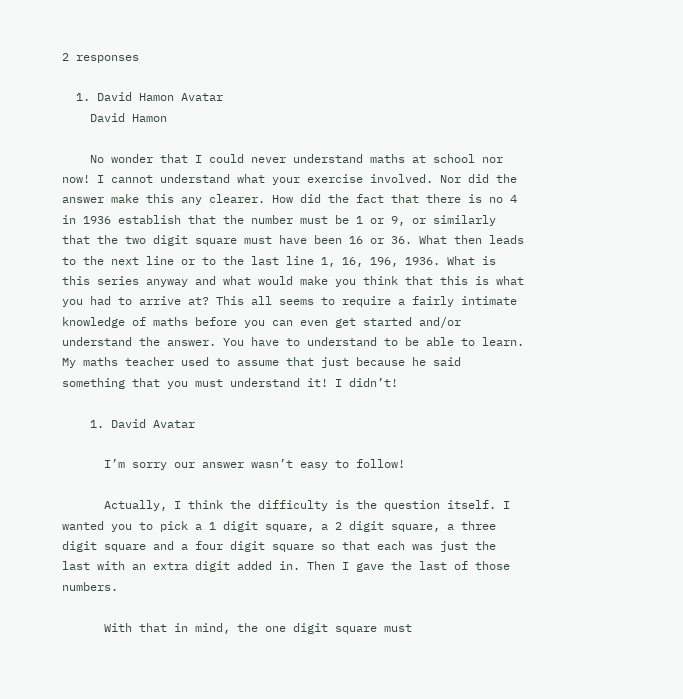2 responses

  1. David Hamon Avatar
    David Hamon

    No wonder that I could never understand maths at school nor now! I cannot understand what your exercise involved. Nor did the answer make this any clearer. How did the fact that there is no 4 in 1936 establish that the number must be 1 or 9, or similarly that the two digit square must have been 16 or 36. What then leads to the next line or to the last line 1, 16, 196, 1936. What is this series anyway and what would make you think that this is what you had to arrive at? This all seems to require a fairly intimate knowledge of maths before you can even get started and/or understand the answer. You have to understand to be able to learn. My maths teacher used to assume that just because he said something that you must understand it! I didn’t!

    1. David Avatar

      I’m sorry our answer wasn’t easy to follow!

      Actually, I think the difficulty is the question itself. I wanted you to pick a 1 digit square, a 2 digit square, a three digit square and a four digit square so that each was just the last with an extra digit added in. Then I gave the last of those numbers.

      With that in mind, the one digit square must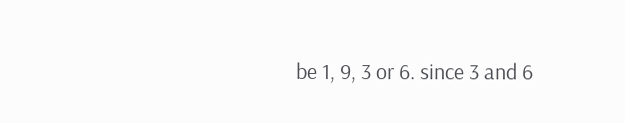be 1, 9, 3 or 6. since 3 and 6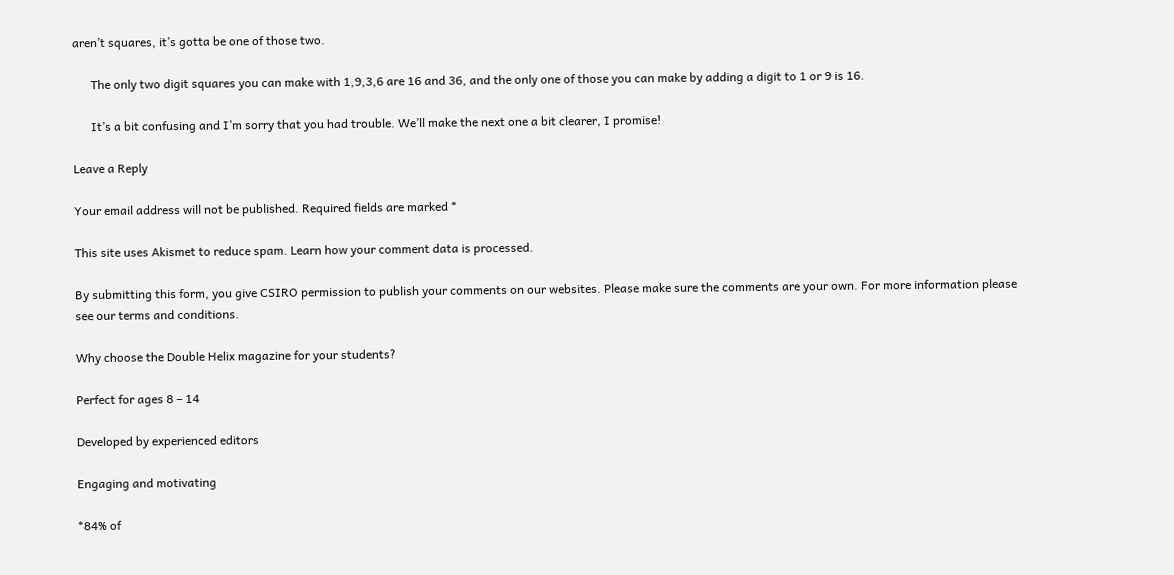aren’t squares, it’s gotta be one of those two.

      The only two digit squares you can make with 1,9,3,6 are 16 and 36, and the only one of those you can make by adding a digit to 1 or 9 is 16.

      It’s a bit confusing and I’m sorry that you had trouble. We’ll make the next one a bit clearer, I promise!

Leave a Reply

Your email address will not be published. Required fields are marked *

This site uses Akismet to reduce spam. Learn how your comment data is processed.

By submitting this form, you give CSIRO permission to publish your comments on our websites. Please make sure the comments are your own. For more information please see our terms and conditions.

Why choose the Double Helix magazine for your students?

Perfect for ages 8 – 14

Developed by experienced editors

Engaging and motivating

*84% of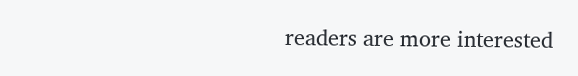readers are more interested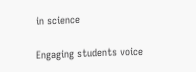in science

Engaging students voice